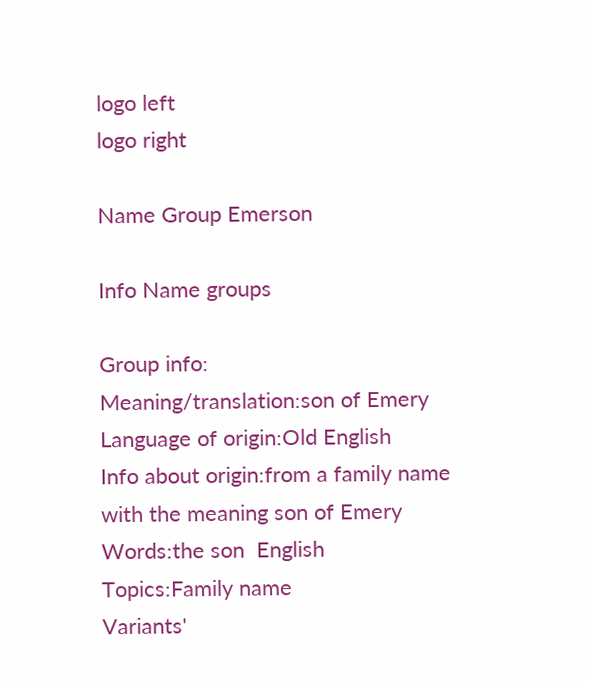logo left
logo right

Name Group Emerson

Info Name groups

Group info:
Meaning/translation:son of Emery
Language of origin:Old English
Info about origin:from a family name with the meaning son of Emery
Words:the son  English
Topics:Family name
Variants'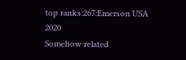top ranks:267:Emerson USA 2020
Somehow related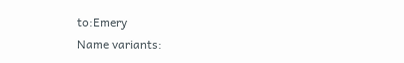to:Emery
Name variants: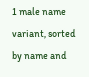1 male name variant, sorted by name and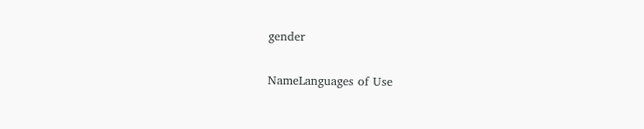gender

NameLanguages of Use